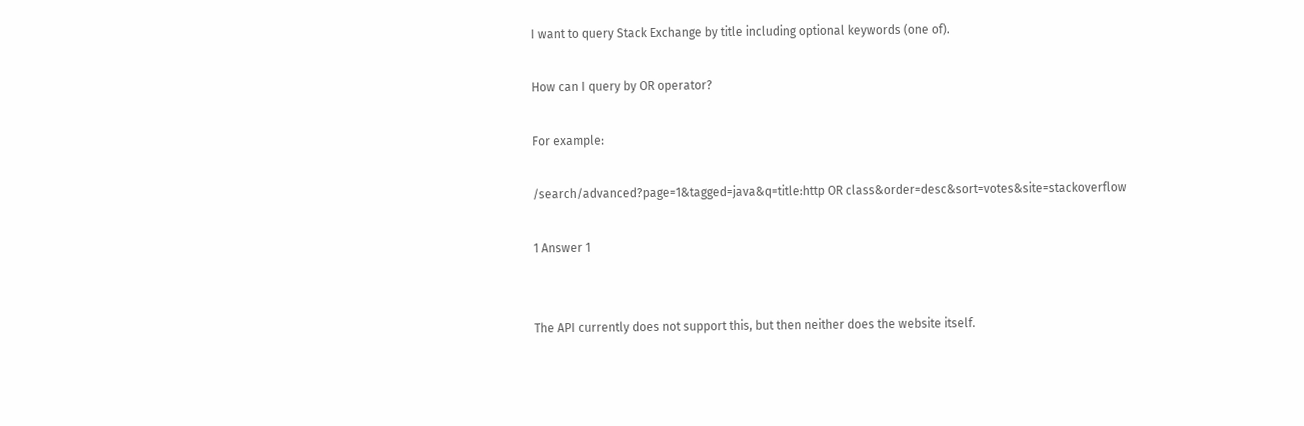I want to query Stack Exchange by title including optional keywords (one of).

How can I query by OR operator?

For example:

/search/advanced?page=1&tagged=java&q=title:http OR class&order=desc&sort=votes&site=stackoverflow

1 Answer 1


The API currently does not support this, but then neither does the website itself.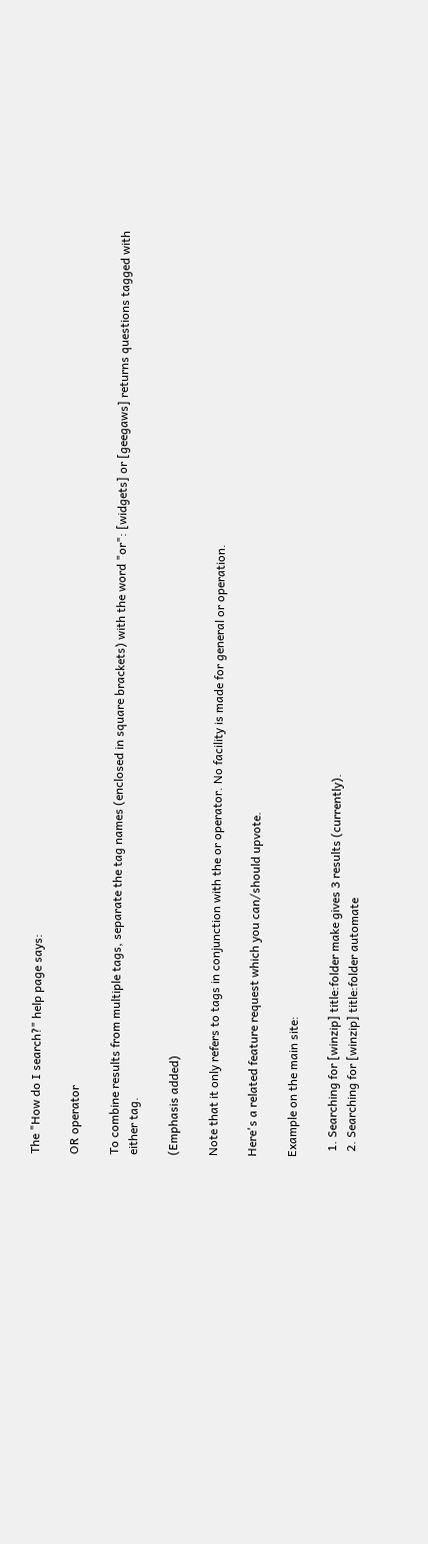The "How do I search?" help page says:

OR operator

To combine results from multiple tags, separate the tag names (enclosed in square brackets) with the word "or": [widgets] or [geegaws] returns questions tagged with either tag.

(Emphasis added)

Note that it only refers to tags in conjunction with the or operator. No facility is made for general or operation.

Here's a related feature request which you can/should upvote.

Example on the main site:

  1. Searching for [winzip] title:folder make gives 3 results (currently).
  2. Searching for [winzip] title:folder automate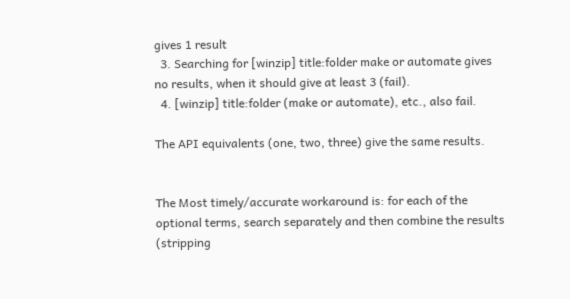gives 1 result
  3. Searching for [winzip] title:folder make or automate gives no results, when it should give at least 3 (fail).
  4. [winzip] title:folder (make or automate), etc., also fail.

The API equivalents (one, two, three) give the same results.


The Most timely/accurate workaround is: for each of the optional terms, search separately and then combine the results (stripping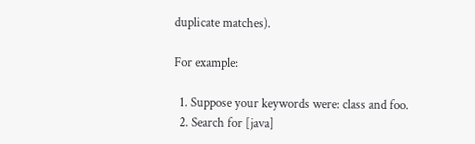duplicate matches).

For example:

  1. Suppose your keywords were: class and foo.
  2. Search for [java]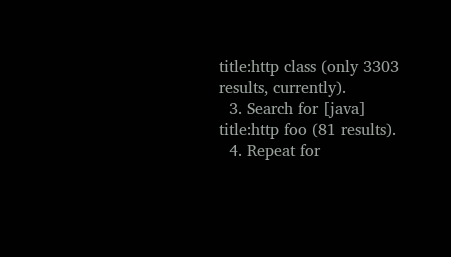title:http class (only 3303 results, currently).
  3. Search for [java] title:http foo (81 results).
  4. Repeat for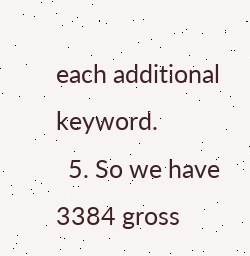each additional keyword.
  5. So we have 3384 gross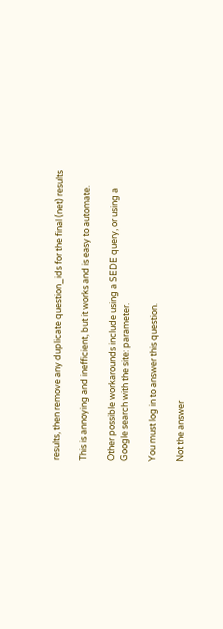results, then remove any duplicate question_ids for the final (net) results

This is annoying and inefficient, but it works and is easy to automate.

Other possible workarounds include using a SEDE query, or using a Google search with the site: parameter.

You must log in to answer this question.

Not the answer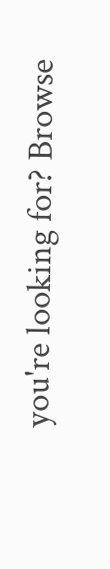you're looking for? Browse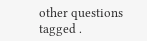other questions tagged .